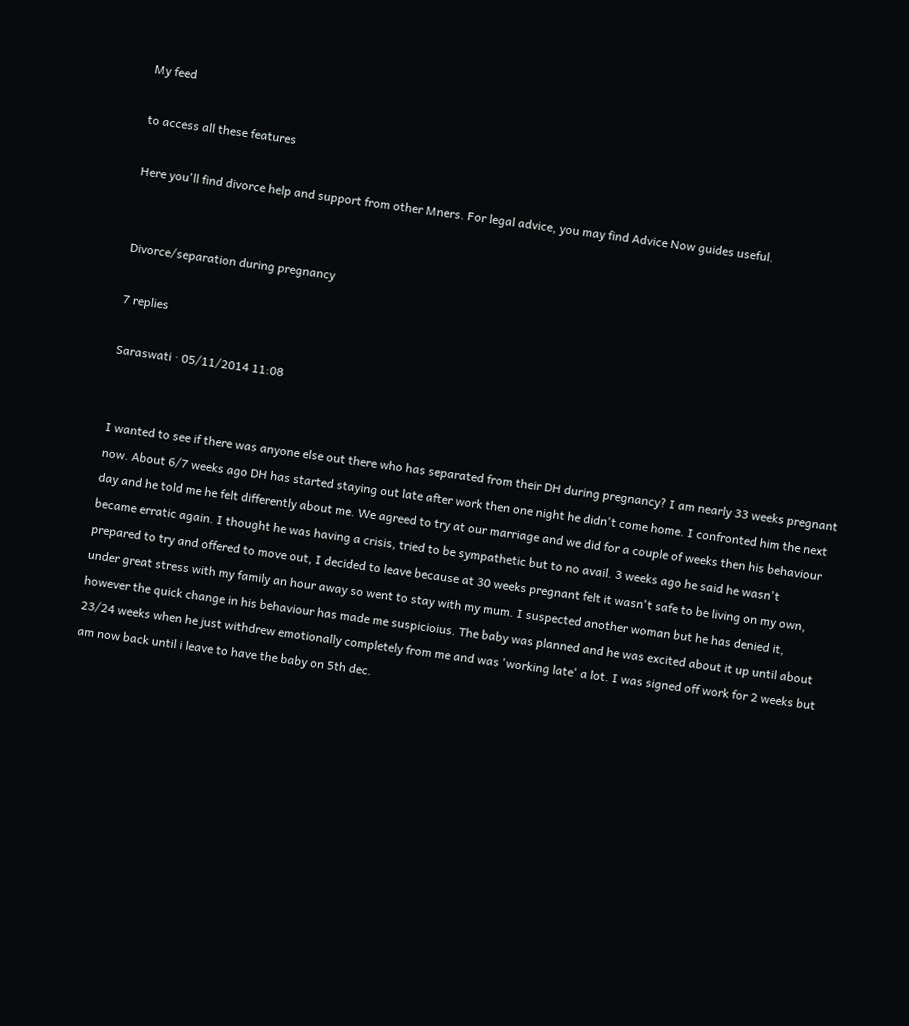My feed

to access all these features

Here you'll find divorce help and support from other Mners. For legal advice, you may find Advice Now guides useful.


Divorce/separation during pregnancy

7 replies

Saraswati · 05/11/2014 11:08


I wanted to see if there was anyone else out there who has separated from their DH during pregnancy? I am nearly 33 weeks pregnant now. About 6/7 weeks ago DH has started staying out late after work then one night he didn't come home. I confronted him the next day and he told me he felt differently about me. We agreed to try at our marriage and we did for a couple of weeks then his behaviour became erratic again. I thought he was having a crisis, tried to be sympathetic but to no avail. 3 weeks ago he said he wasn't prepared to try and offered to move out, I decided to leave because at 30 weeks pregnant felt it wasn't safe to be living on my own, under great stress with my family an hour away so went to stay with my mum. I suspected another woman but he has denied it, however the quick change in his behaviour has made me suspicioius. The baby was planned and he was excited about it up until about 23/24 weeks when he just withdrew emotionally completely from me and was 'working late' a lot. I was signed off work for 2 weeks but am now back until i leave to have the baby on 5th dec.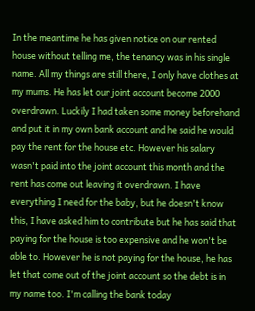In the meantime he has given notice on our rented house without telling me, the tenancy was in his single name. All my things are still there, I only have clothes at my mums. He has let our joint account become 2000 overdrawn. Luckily I had taken some money beforehand and put it in my own bank account and he said he would pay the rent for the house etc. However his salary wasn't paid into the joint account this month and the rent has come out leaving it overdrawn. I have everything I need for the baby, but he doesn't know this, I have asked him to contribute but he has said that paying for the house is too expensive and he won't be able to. However he is not paying for the house, he has let that come out of the joint account so the debt is in my name too. I'm calling the bank today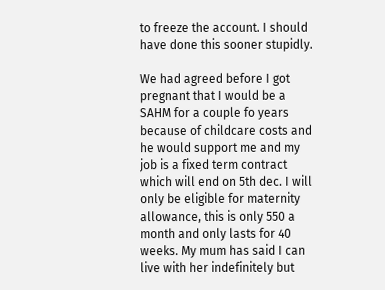to freeze the account. I should have done this sooner stupidly.

We had agreed before I got pregnant that I would be a SAHM for a couple fo years because of childcare costs and he would support me and my job is a fixed term contract which will end on 5th dec. I will only be eligible for maternity allowance, this is only 550 a month and only lasts for 40 weeks. My mum has said I can live with her indefinitely but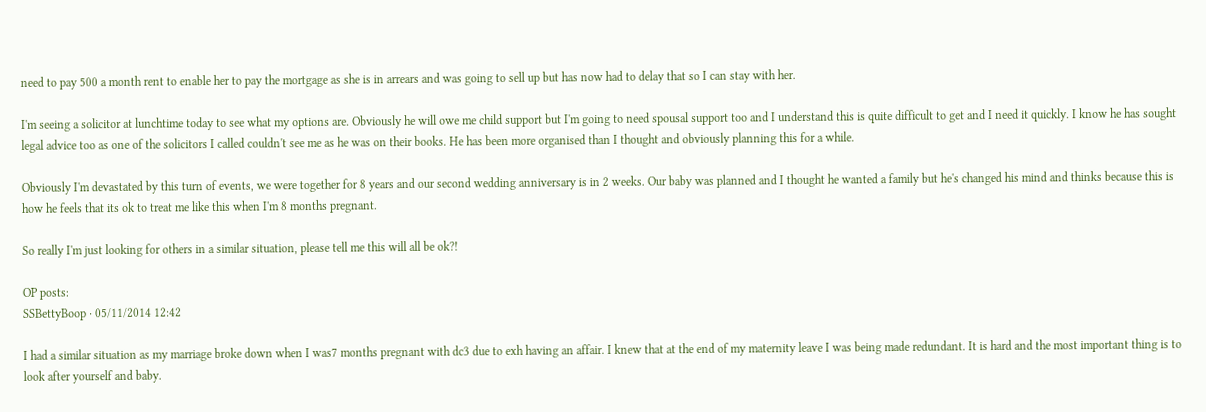need to pay 500 a month rent to enable her to pay the mortgage as she is in arrears and was going to sell up but has now had to delay that so I can stay with her.

I'm seeing a solicitor at lunchtime today to see what my options are. Obviously he will owe me child support but I'm going to need spousal support too and I understand this is quite difficult to get and I need it quickly. I know he has sought legal advice too as one of the solicitors I called couldn't see me as he was on their books. He has been more organised than I thought and obviously planning this for a while.

Obviously I'm devastated by this turn of events, we were together for 8 years and our second wedding anniversary is in 2 weeks. Our baby was planned and I thought he wanted a family but he's changed his mind and thinks because this is how he feels that its ok to treat me like this when I'm 8 months pregnant.

So really I'm just looking for others in a similar situation, please tell me this will all be ok?!

OP posts:
SSBettyBoop · 05/11/2014 12:42

I had a similar situation as my marriage broke down when I was7 months pregnant with dc3 due to exh having an affair. I knew that at the end of my maternity leave I was being made redundant. It is hard and the most important thing is to look after yourself and baby.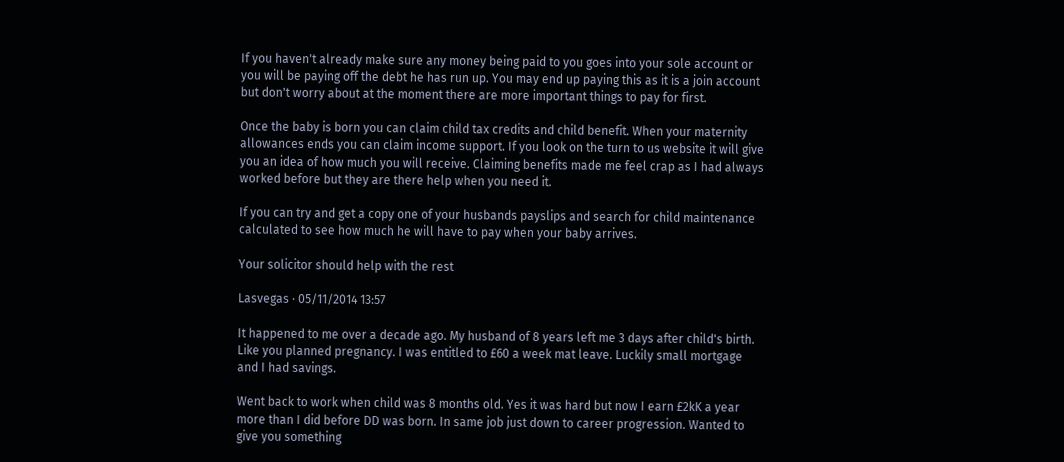If you haven't already make sure any money being paid to you goes into your sole account or you will be paying off the debt he has run up. You may end up paying this as it is a join account but don't worry about at the moment there are more important things to pay for first.

Once the baby is born you can claim child tax credits and child benefit. When your maternity allowances ends you can claim income support. If you look on the turn to us website it will give you an idea of how much you will receive. Claiming benefits made me feel crap as I had always worked before but they are there help when you need it.

If you can try and get a copy one of your husbands payslips and search for child maintenance calculated to see how much he will have to pay when your baby arrives.

Your solicitor should help with the rest

Lasvegas · 05/11/2014 13:57

It happened to me over a decade ago. My husband of 8 years left me 3 days after child's birth. Like you planned pregnancy. I was entitled to £60 a week mat leave. Luckily small mortgage and I had savings.

Went back to work when child was 8 months old. Yes it was hard but now I earn £2kK a year more than I did before DD was born. In same job just down to career progression. Wanted to give you something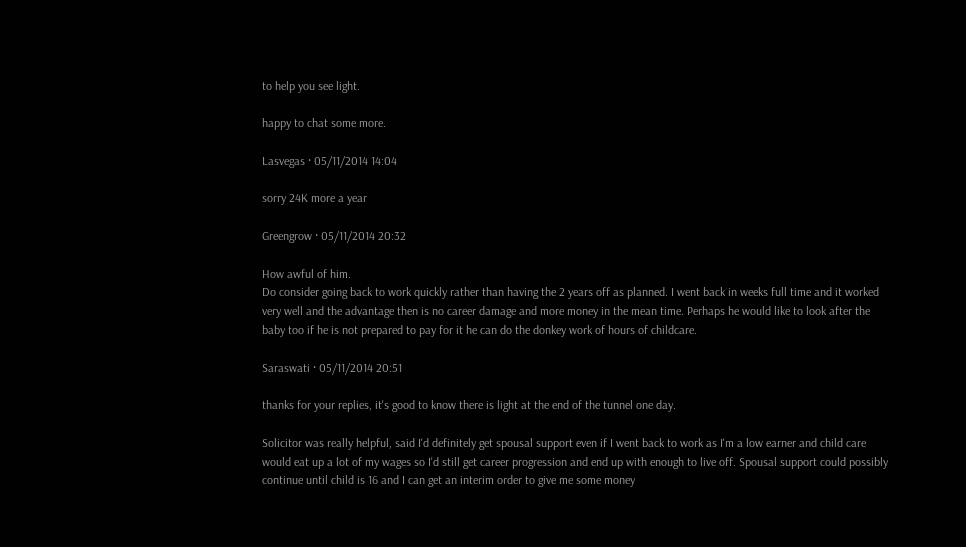to help you see light.

happy to chat some more.

Lasvegas · 05/11/2014 14:04

sorry 24K more a year

Greengrow · 05/11/2014 20:32

How awful of him.
Do consider going back to work quickly rather than having the 2 years off as planned. I went back in weeks full time and it worked very well and the advantage then is no career damage and more money in the mean time. Perhaps he would like to look after the baby too if he is not prepared to pay for it he can do the donkey work of hours of childcare.

Saraswati · 05/11/2014 20:51

thanks for your replies, it's good to know there is light at the end of the tunnel one day.

Solicitor was really helpful, said I'd definitely get spousal support even if I went back to work as I'm a low earner and child care would eat up a lot of my wages so I'd still get career progression and end up with enough to live off. Spousal support could possibly continue until child is 16 and I can get an interim order to give me some money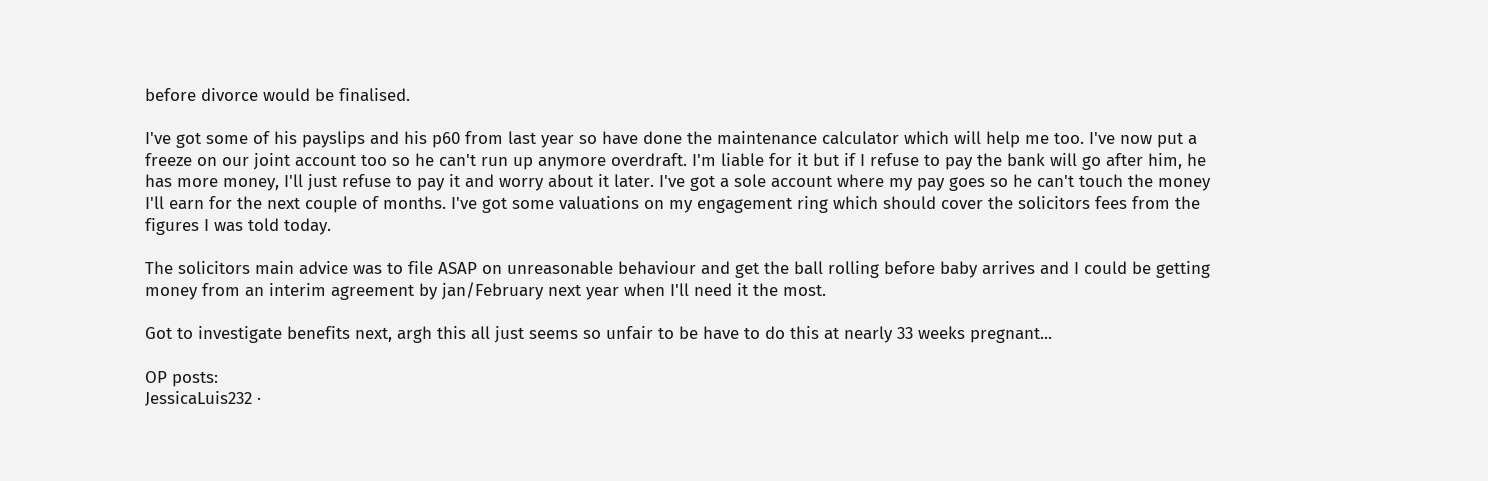before divorce would be finalised.

I've got some of his payslips and his p60 from last year so have done the maintenance calculator which will help me too. I've now put a freeze on our joint account too so he can't run up anymore overdraft. I'm liable for it but if I refuse to pay the bank will go after him, he has more money, I'll just refuse to pay it and worry about it later. I've got a sole account where my pay goes so he can't touch the money I'll earn for the next couple of months. I've got some valuations on my engagement ring which should cover the solicitors fees from the figures I was told today.

The solicitors main advice was to file ASAP on unreasonable behaviour and get the ball rolling before baby arrives and I could be getting money from an interim agreement by jan/February next year when I'll need it the most.

Got to investigate benefits next, argh this all just seems so unfair to be have to do this at nearly 33 weeks pregnant...

OP posts:
JessicaLuis232 ·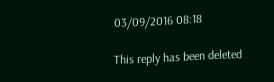03/09/2016 08:18

This reply has been deleted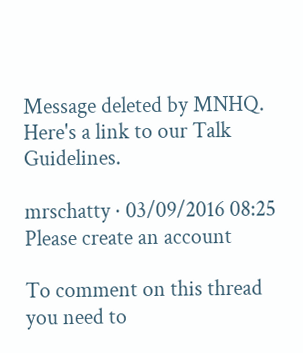Message deleted by MNHQ. Here's a link to our Talk Guidelines.

mrschatty · 03/09/2016 08:25
Please create an account

To comment on this thread you need to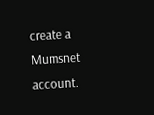create a Mumsnet account.